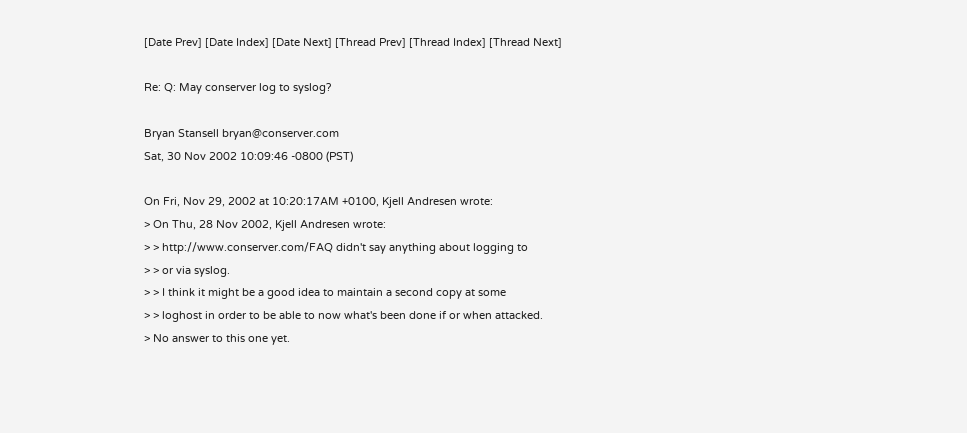[Date Prev] [Date Index] [Date Next] [Thread Prev] [Thread Index] [Thread Next]

Re: Q: May conserver log to syslog?

Bryan Stansell bryan@conserver.com
Sat, 30 Nov 2002 10:09:46 -0800 (PST)

On Fri, Nov 29, 2002 at 10:20:17AM +0100, Kjell Andresen wrote:
> On Thu, 28 Nov 2002, Kjell Andresen wrote:
> > http://www.conserver.com/FAQ didn't say anything about logging to
> > or via syslog.
> > I think it might be a good idea to maintain a second copy at some
> > loghost in order to be able to now what's been done if or when attacked.
> No answer to this one yet.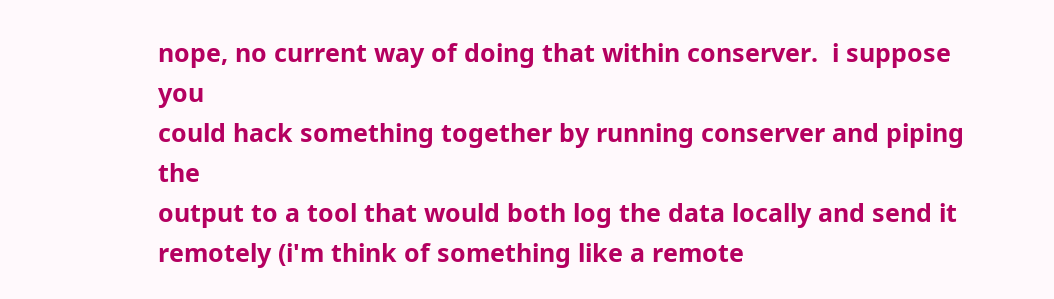nope, no current way of doing that within conserver.  i suppose you
could hack something together by running conserver and piping the
output to a tool that would both log the data locally and send it
remotely (i'm think of something like a remote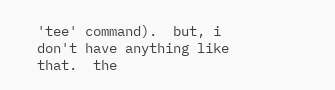'tee' command).  but, i
don't have anything like that.  the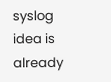syslog idea is already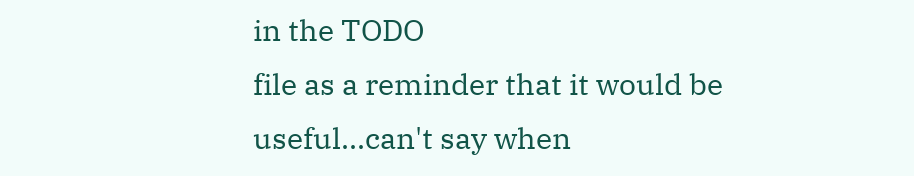in the TODO
file as a reminder that it would be useful...can't say when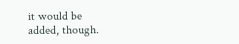it would be
added, though.